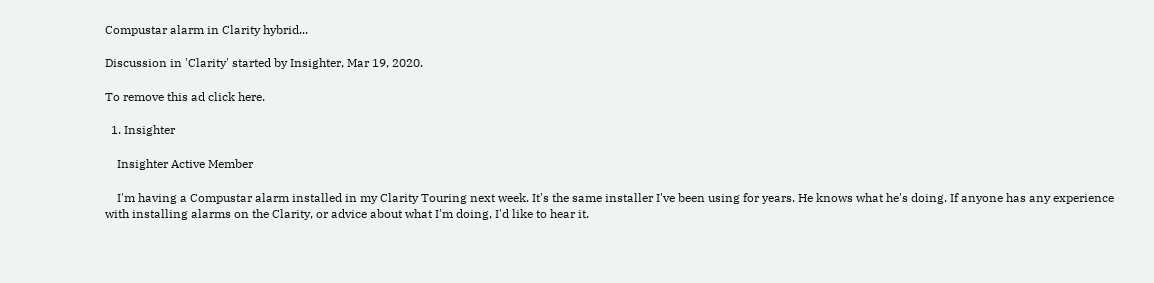Compustar alarm in Clarity hybrid...

Discussion in 'Clarity' started by Insighter, Mar 19, 2020.

To remove this ad click here.

  1. Insighter

    Insighter Active Member

    I'm having a Compustar alarm installed in my Clarity Touring next week. It's the same installer I've been using for years. He knows what he's doing. If anyone has any experience with installing alarms on the Clarity, or advice about what I'm doing, I'd like to hear it.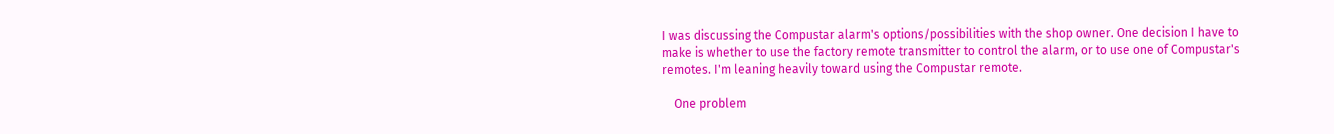I was discussing the Compustar alarm's options/possibilities with the shop owner. One decision I have to make is whether to use the factory remote transmitter to control the alarm, or to use one of Compustar's remotes. I'm leaning heavily toward using the Compustar remote.

    One problem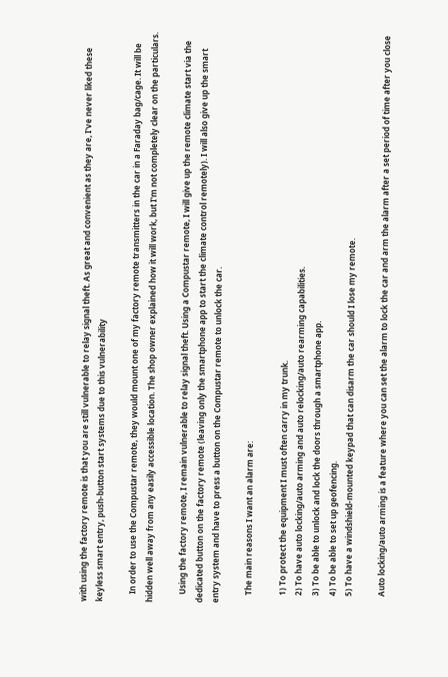with using the factory remote is that you are still vulnerable to relay signal theft. As great and convenient as they are, I've never liked these keyless smart entry, push-button start systems due to this vulnerability

    In order to use the Compustar remote, they would mount one of my factory remote transmitters in the car in a Faraday bag/cage. It will be hidden well away from any easily accessible location. The shop owner explained how it will work, but I'm not completely clear on the particulars.

    Using the factory remote, I remain vulnerable to relay signal theft. Using a Compustar remote, I will give up the remote climate start via the dedicated button on the factory remote (leaving only the smartphone app to start the climate control remotely). I will also give up the smart entry system and have to press a button on the Compustar remote to unlock the car.

    The main reasons I want an alarm are:

    1) To protect the equipment I must often carry in my trunk.
    2) To have auto locking/auto arming and auto relocking/auto rearming capabilities.
    3) To be able to unlock and lock the doors through a smartphone app.
    4) To be able to set up geofencing.
    5) To have a windshield-mounted keypad that can disarm the car should I lose my remote.

    Auto locking/auto arming is a feature where you can set the alarm to lock the car and arm the alarm after a set period of time after you close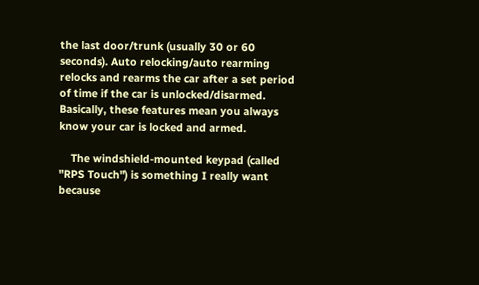the last door/trunk (usually 30 or 60 seconds). Auto relocking/auto rearming relocks and rearms the car after a set period of time if the car is unlocked/disarmed. Basically, these features mean you always know your car is locked and armed.

    The windshield-mounted keypad (called "RPS Touch") is something I really want because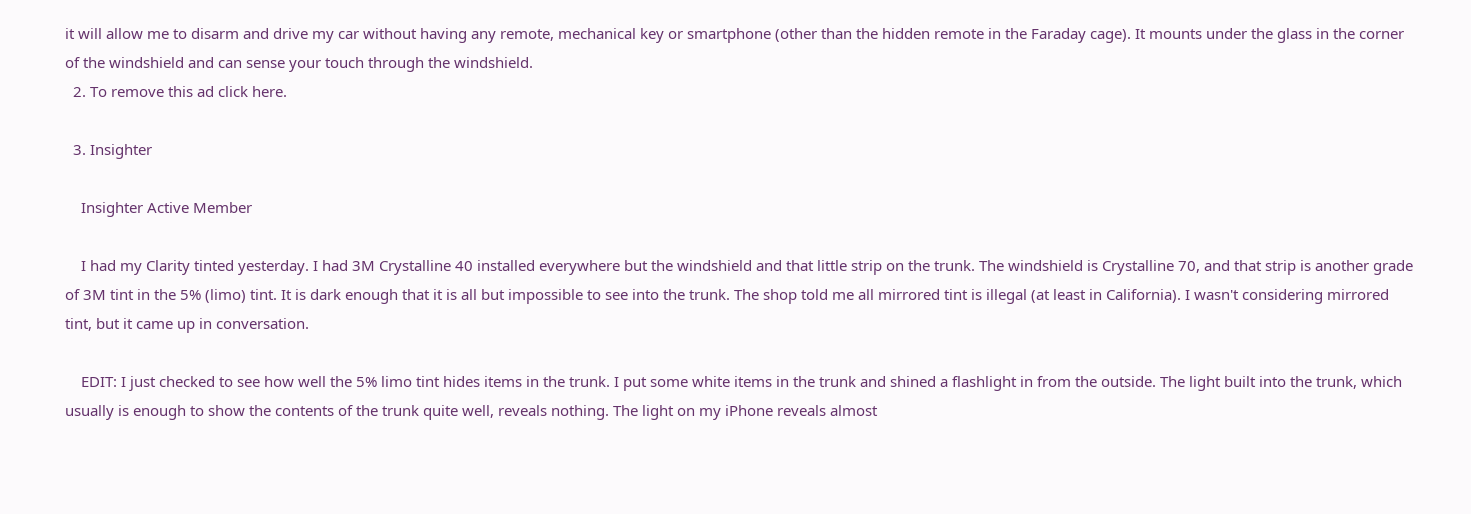it will allow me to disarm and drive my car without having any remote, mechanical key or smartphone (other than the hidden remote in the Faraday cage). It mounts under the glass in the corner of the windshield and can sense your touch through the windshield.
  2. To remove this ad click here.

  3. Insighter

    Insighter Active Member

    I had my Clarity tinted yesterday. I had 3M Crystalline 40 installed everywhere but the windshield and that little strip on the trunk. The windshield is Crystalline 70, and that strip is another grade of 3M tint in the 5% (limo) tint. It is dark enough that it is all but impossible to see into the trunk. The shop told me all mirrored tint is illegal (at least in California). I wasn't considering mirrored tint, but it came up in conversation.

    EDIT: I just checked to see how well the 5% limo tint hides items in the trunk. I put some white items in the trunk and shined a flashlight in from the outside. The light built into the trunk, which usually is enough to show the contents of the trunk quite well, reveals nothing. The light on my iPhone reveals almost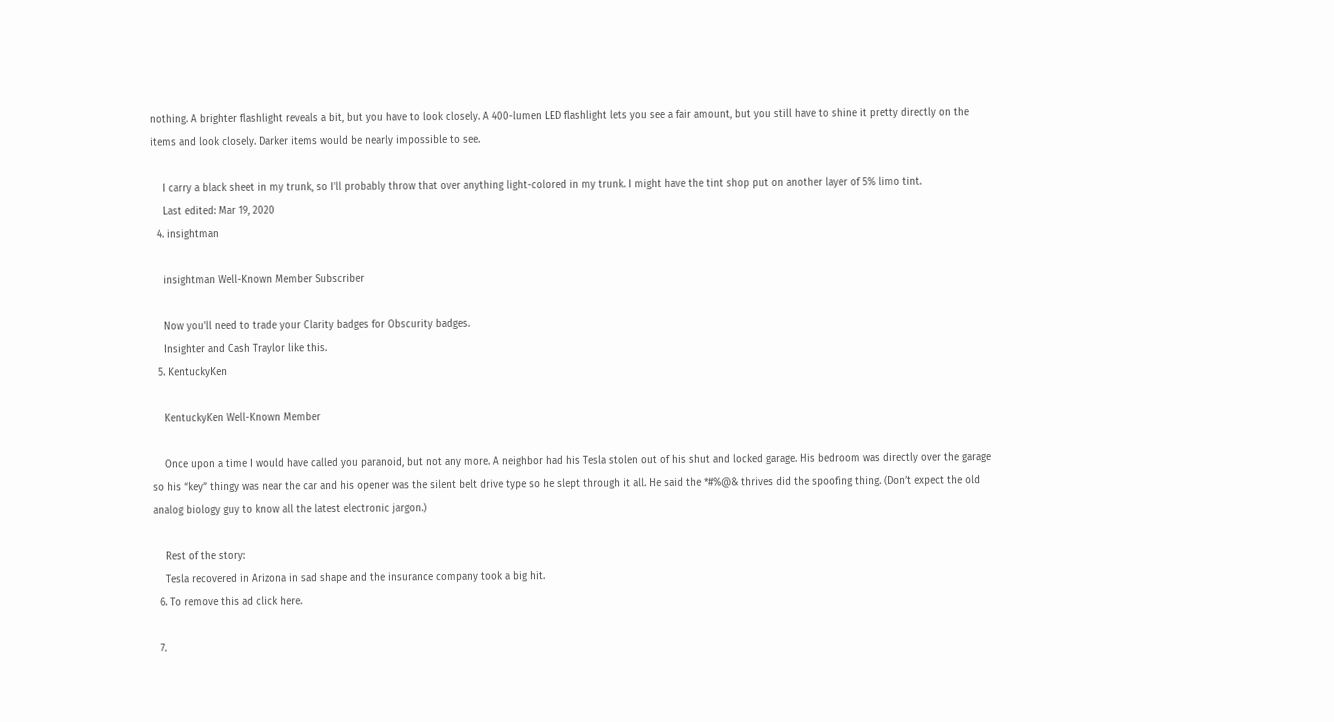nothing. A brighter flashlight reveals a bit, but you have to look closely. A 400-lumen LED flashlight lets you see a fair amount, but you still have to shine it pretty directly on the items and look closely. Darker items would be nearly impossible to see.

    I carry a black sheet in my trunk, so I'll probably throw that over anything light-colored in my trunk. I might have the tint shop put on another layer of 5% limo tint.
    Last edited: Mar 19, 2020
  4. insightman

    insightman Well-Known Member Subscriber

    Now you'll need to trade your Clarity badges for Obscurity badges.
    Insighter and Cash Traylor like this.
  5. KentuckyKen

    KentuckyKen Well-Known Member

    Once upon a time I would have called you paranoid, but not any more. A neighbor had his Tesla stolen out of his shut and locked garage. His bedroom was directly over the garage so his “key” thingy was near the car and his opener was the silent belt drive type so he slept through it all. He said the *#%@& thrives did the spoofing thing. (Don’t expect the old analog biology guy to know all the latest electronic jargon.)

    Rest of the story:
    Tesla recovered in Arizona in sad shape and the insurance company took a big hit.
  6. To remove this ad click here.

  7.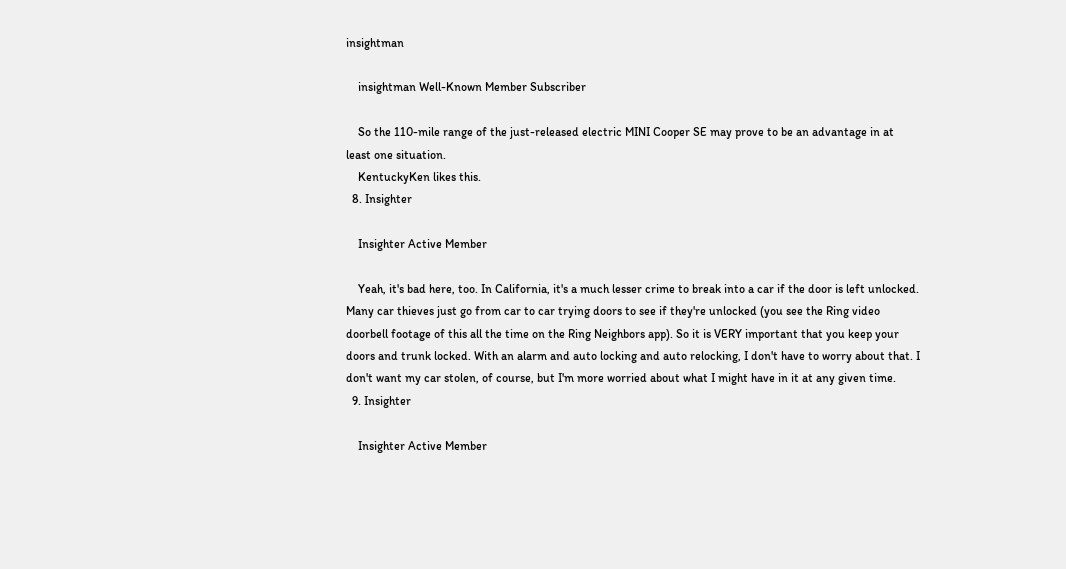insightman

    insightman Well-Known Member Subscriber

    So the 110-mile range of the just-released electric MINI Cooper SE may prove to be an advantage in at least one situation.
    KentuckyKen likes this.
  8. Insighter

    Insighter Active Member

    Yeah, it's bad here, too. In California, it's a much lesser crime to break into a car if the door is left unlocked. Many car thieves just go from car to car trying doors to see if they're unlocked (you see the Ring video doorbell footage of this all the time on the Ring Neighbors app). So it is VERY important that you keep your doors and trunk locked. With an alarm and auto locking and auto relocking, I don't have to worry about that. I don't want my car stolen, of course, but I'm more worried about what I might have in it at any given time.
  9. Insighter

    Insighter Active Member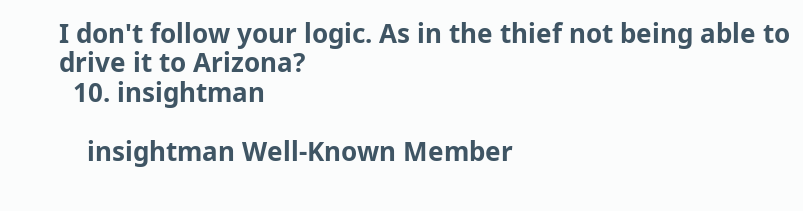I don't follow your logic. As in the thief not being able to drive it to Arizona?
  10. insightman

    insightman Well-Known Member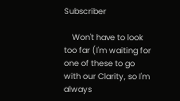Subscriber

    Won't have to look too far (I'm waiting for one of these to go with our Clarity, so I'm always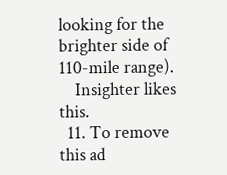looking for the brighter side of 110-mile range).
    Insighter likes this.
  11. To remove this ad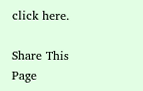click here.

Share This Page